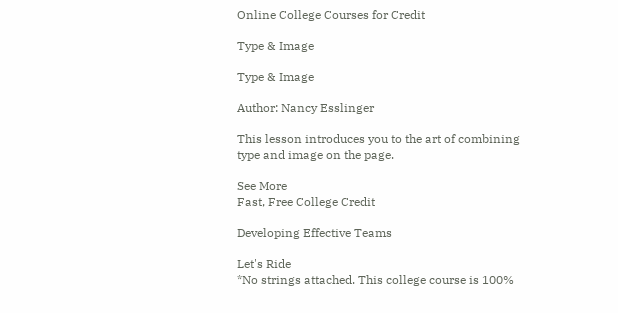Online College Courses for Credit

Type & Image

Type & Image

Author: Nancy Esslinger

This lesson introduces you to the art of combining type and image on the page.

See More
Fast, Free College Credit

Developing Effective Teams

Let's Ride
*No strings attached. This college course is 100%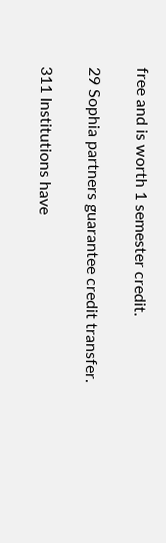free and is worth 1 semester credit.

29 Sophia partners guarantee credit transfer.

311 Institutions have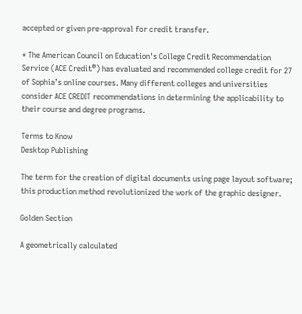accepted or given pre-approval for credit transfer.

* The American Council on Education's College Credit Recommendation Service (ACE Credit®) has evaluated and recommended college credit for 27 of Sophia’s online courses. Many different colleges and universities consider ACE CREDIT recommendations in determining the applicability to their course and degree programs.

Terms to Know
Desktop Publishing

The term for the creation of digital documents using page layout software; this production method revolutionized the work of the graphic designer.

Golden Section

A geometrically calculated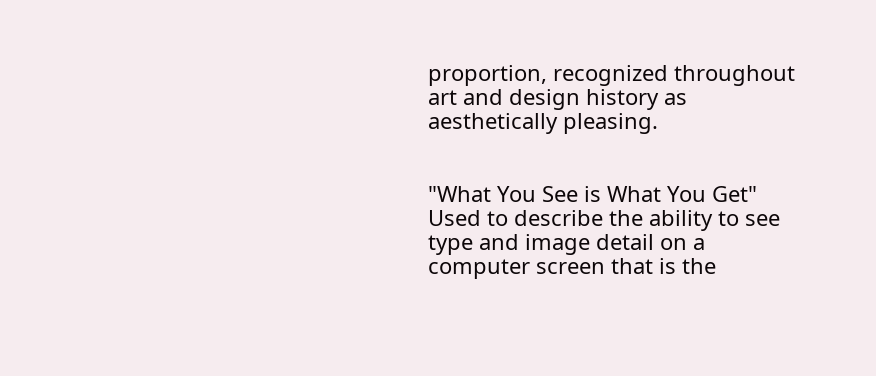proportion, recognized throughout art and design history as aesthetically pleasing.


"What You See is What You Get" Used to describe the ability to see type and image detail on a computer screen that is the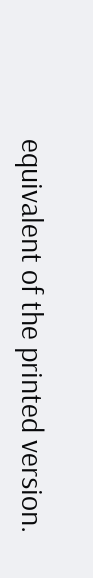equivalent of the printed version.